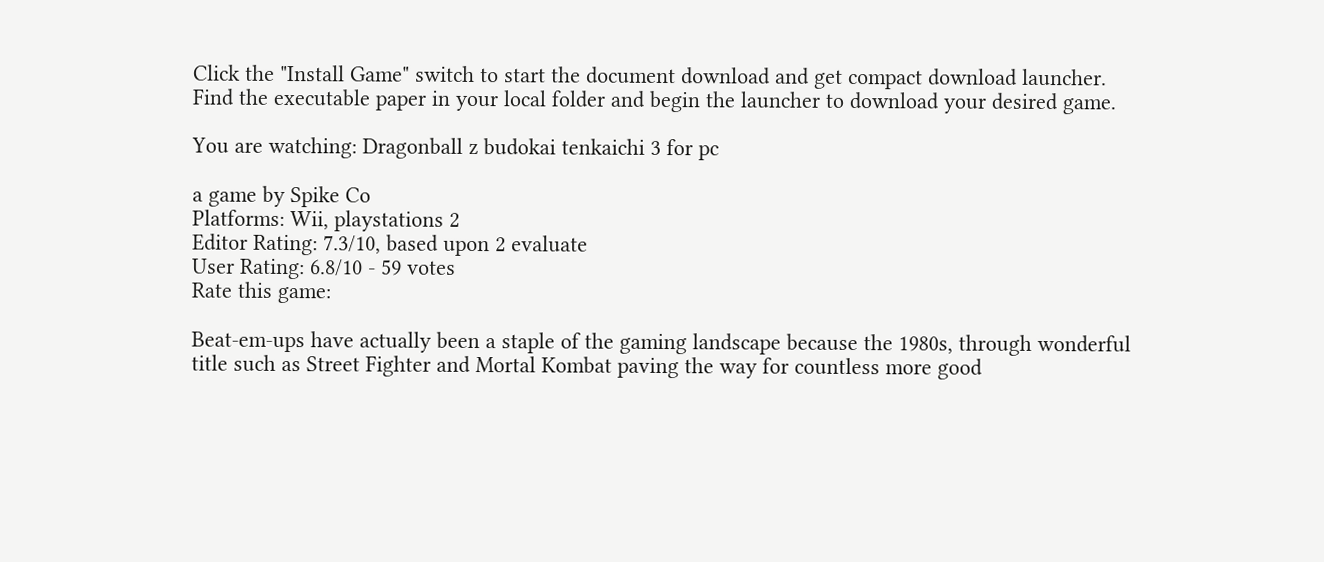Click the "Install Game" switch to start the document download and get compact download launcher. Find the executable paper in your local folder and begin the launcher to download your desired game.

You are watching: Dragonball z budokai tenkaichi 3 for pc

a game by Spike Co
Platforms: Wii, playstations 2
Editor Rating: 7.3/10, based upon 2 evaluate
User Rating: 6.8/10 - 59 votes
Rate this game:

Beat-em-ups have actually been a staple of the gaming landscape because the 1980s, through wonderful title such as Street Fighter and Mortal Kombat paving the way for countless more good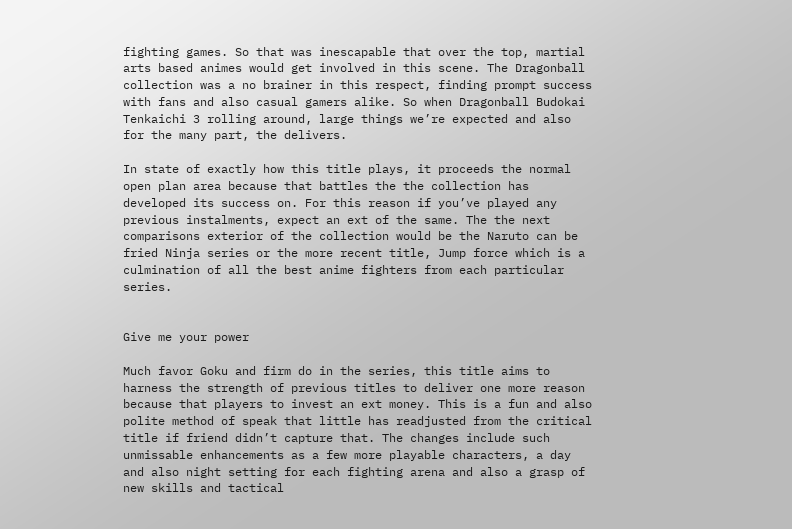fighting games. So that was inescapable that over the top, martial arts based animes would get involved in this scene. The Dragonball collection was a no brainer in this respect, finding prompt success with fans and also casual gamers alike. So when Dragonball Budokai Tenkaichi 3 rolling around, large things we’re expected and also for the many part, the delivers.

In state of exactly how this title plays, it proceeds the normal open plan area because that battles the the collection has developed its success on. For this reason if you’ve played any previous instalments, expect an ext of the same. The the next comparisons exterior of the collection would be the Naruto can be fried Ninja series or the more recent title, Jump force which is a culmination of all the best anime fighters from each particular series.


Give me your power

Much favor Goku and firm do in the series, this title aims to harness the strength of previous titles to deliver one more reason because that players to invest an ext money. This is a fun and also polite method of speak that little has readjusted from the critical title if friend didn’t capture that. The changes include such unmissable enhancements as a few more playable characters, a day and also night setting for each fighting arena and also a grasp of new skills and tactical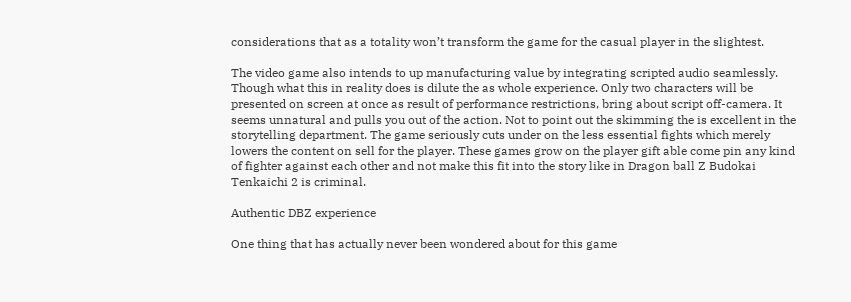considerations that as a totality won’t transform the game for the casual player in the slightest.

The video game also intends to up manufacturing value by integrating scripted audio seamlessly. Though what this in reality does is dilute the as whole experience. Only two characters will be presented on screen at once as result of performance restrictions, bring about script off-camera. It seems unnatural and pulls you out of the action. Not to point out the skimming the is excellent in the storytelling department. The game seriously cuts under on the less essential fights which merely lowers the content on sell for the player. These games grow on the player gift able come pin any kind of fighter against each other and not make this fit into the story like in Dragon ball Z Budokai Tenkaichi 2 is criminal.

Authentic DBZ experience

One thing that has actually never been wondered about for this game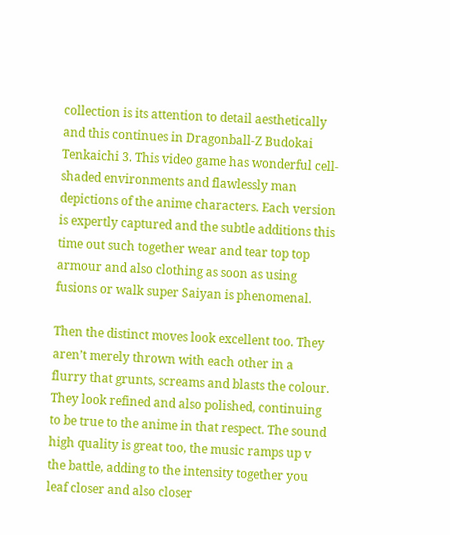collection is its attention to detail aesthetically and this continues in Dragonball-Z Budokai Tenkaichi 3. This video game has wonderful cell-shaded environments and flawlessly man depictions of the anime characters. Each version is expertly captured and the subtle additions this time out such together wear and tear top top armour and also clothing as soon as using fusions or walk super Saiyan is phenomenal.

Then the distinct moves look excellent too. They aren’t merely thrown with each other in a flurry that grunts, screams and blasts the colour. They look refined and also polished, continuing to be true to the anime in that respect. The sound high quality is great too, the music ramps up v the battle, adding to the intensity together you leaf closer and also closer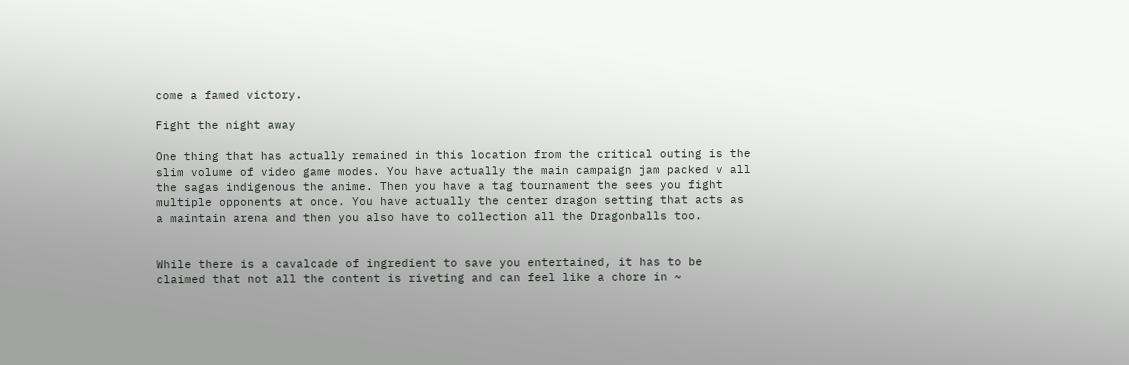come a famed victory.

Fight the night away

One thing that has actually remained in this location from the critical outing is the slim volume of video game modes. You have actually the main campaign jam packed v all the sagas indigenous the anime. Then you have a tag tournament the sees you fight multiple opponents at once. You have actually the center dragon setting that acts as a maintain arena and then you also have to collection all the Dragonballs too.


While there is a cavalcade of ingredient to save you entertained, it has to be claimed that not all the content is riveting and can feel like a chore in ~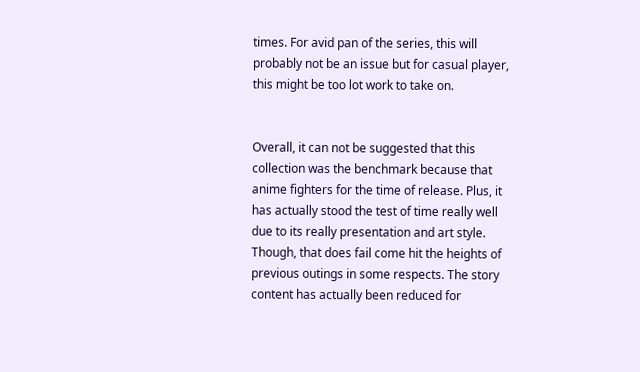times. For avid pan of the series, this will probably not be an issue but for casual player, this might be too lot work to take on.


Overall, it can not be suggested that this collection was the benchmark because that anime fighters for the time of release. Plus, it has actually stood the test of time really well due to its really presentation and art style. Though, that does fail come hit the heights of previous outings in some respects. The story content has actually been reduced for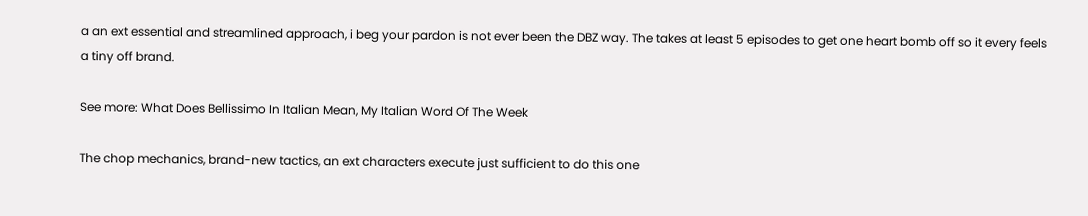a an ext essential and streamlined approach, i beg your pardon is not ever been the DBZ way. The takes at least 5 episodes to get one heart bomb off so it every feels a tiny off brand.

See more: What Does Bellissimo In Italian Mean, My Italian Word Of The Week

The chop mechanics, brand-new tactics, an ext characters execute just sufficient to do this one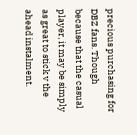precious purchasing for DBZ fans. Though because that the casual player, it may be simply as great to stick v the ahead instalment.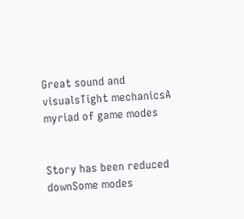Great sound and visualsTight mechanicsA myriad of game modes


Story has been reduced downSome modes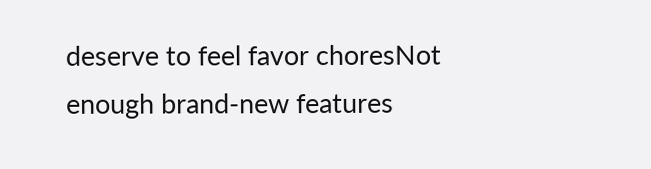deserve to feel favor choresNot enough brand-new features